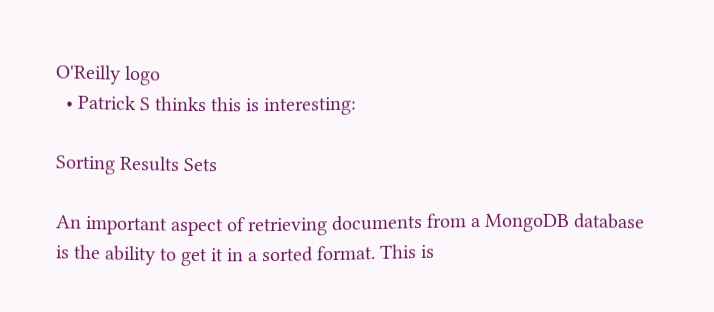O'Reilly logo
  • Patrick S thinks this is interesting:

Sorting Results Sets

An important aspect of retrieving documents from a MongoDB database is the ability to get it in a sorted format. This is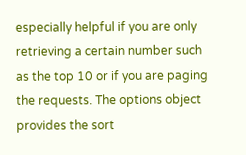especially helpful if you are only retrieving a certain number such as the top 10 or if you are paging the requests. The options object provides the sort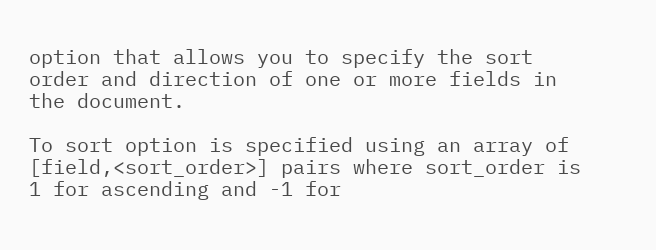option that allows you to specify the sort order and direction of one or more fields in the document.

To sort option is specified using an array of [field,<sort_order>] pairs where sort_order is 1 for ascending and -1 for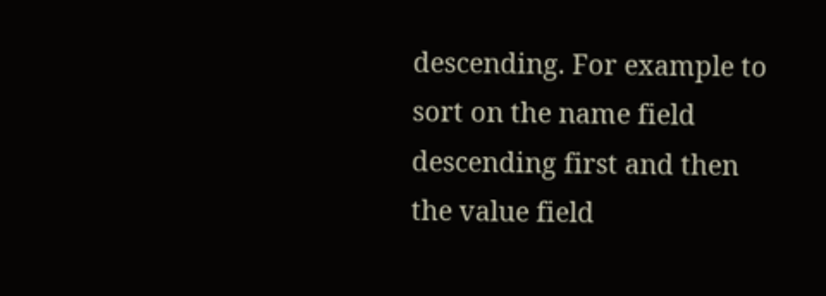descending. For example to sort on the name field descending first and then the value field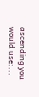ascending you would use:...